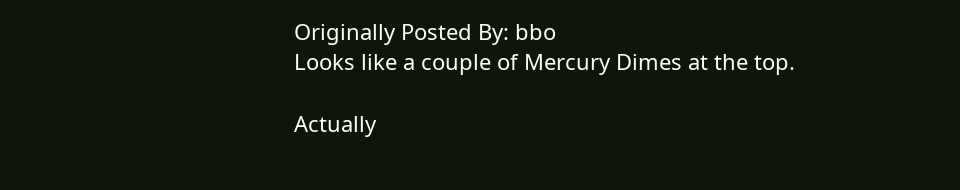Originally Posted By: bbo
Looks like a couple of Mercury Dimes at the top.

Actually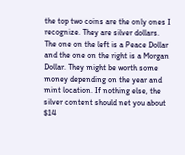the top two coins are the only ones I recognize. They are silver dollars. The one on the left is a Peace Dollar and the one on the right is a Morgan Dollar. They might be worth some money depending on the year and mint location. If nothing else, the silver content should net you about $14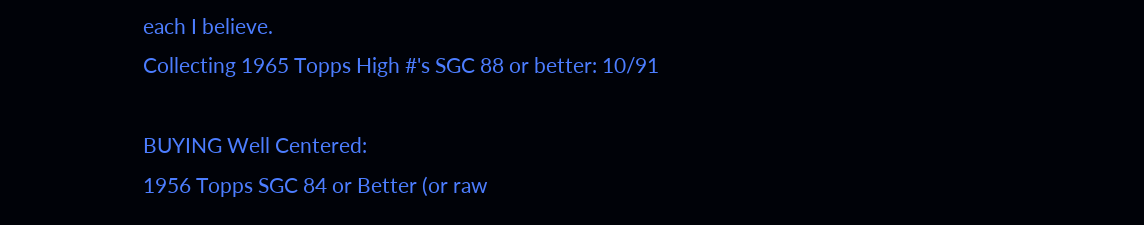each I believe.
Collecting 1965 Topps High #'s SGC 88 or better: 10/91

BUYING Well Centered:
1956 Topps SGC 84 or Better (or raw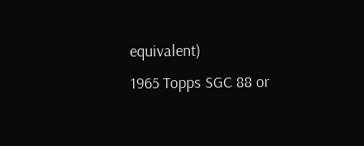equivalent)
1965 Topps SGC 88 or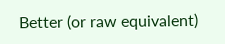Better (or raw equivalent)